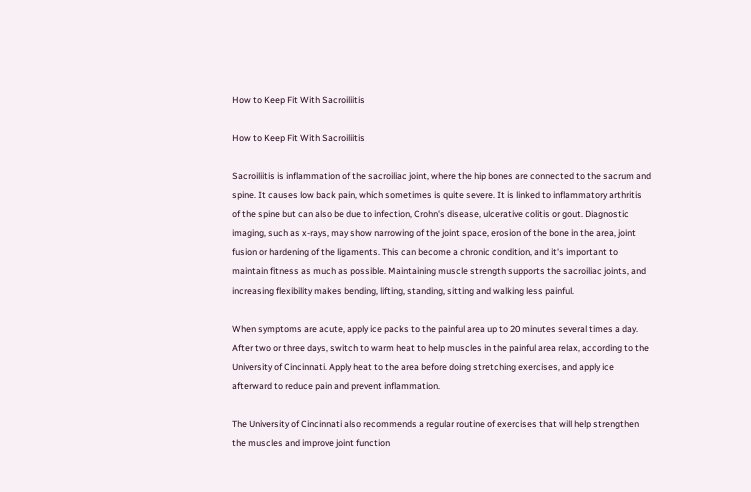How to Keep Fit With Sacroiliitis

How to Keep Fit With Sacroiliitis

Sacroiliitis is inflammation of the sacroiliac joint, where the hip bones are connected to the sacrum and spine. It causes low back pain, which sometimes is quite severe. It is linked to inflammatory arthritis of the spine but can also be due to infection, Crohn's disease, ulcerative colitis or gout. Diagnostic imaging, such as x-rays, may show narrowing of the joint space, erosion of the bone in the area, joint fusion or hardening of the ligaments. This can become a chronic condition, and it's important to maintain fitness as much as possible. Maintaining muscle strength supports the sacroiliac joints, and increasing flexibility makes bending, lifting, standing, sitting and walking less painful.

When symptoms are acute, apply ice packs to the painful area up to 20 minutes several times a day. After two or three days, switch to warm heat to help muscles in the painful area relax, according to the University of Cincinnati. Apply heat to the area before doing stretching exercises, and apply ice afterward to reduce pain and prevent inflammation.

The University of Cincinnati also recommends a regular routine of exercises that will help strengthen the muscles and improve joint function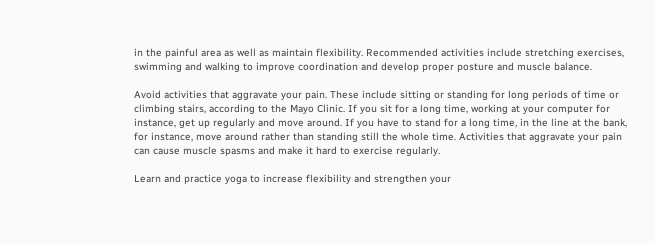in the painful area as well as maintain flexibility. Recommended activities include stretching exercises, swimming and walking to improve coordination and develop proper posture and muscle balance.

Avoid activities that aggravate your pain. These include sitting or standing for long periods of time or climbing stairs, according to the Mayo Clinic. If you sit for a long time, working at your computer for instance, get up regularly and move around. If you have to stand for a long time, in the line at the bank, for instance, move around rather than standing still the whole time. Activities that aggravate your pain can cause muscle spasms and make it hard to exercise regularly.

Learn and practice yoga to increase flexibility and strengthen your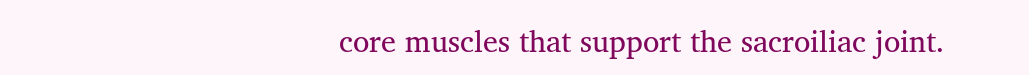core muscles that support the sacroiliac joint.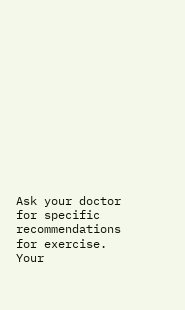Ask your doctor for specific recommendations for exercise. Your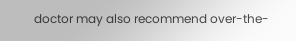doctor may also recommend over-the-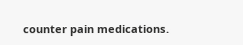counter pain medications.